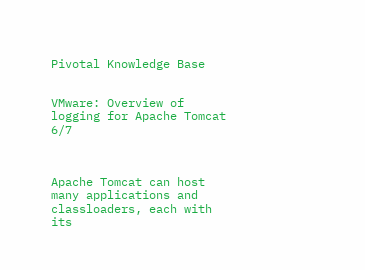Pivotal Knowledge Base


VMware: Overview of logging for Apache Tomcat 6/7



Apache Tomcat can host many applications and classloaders, each with its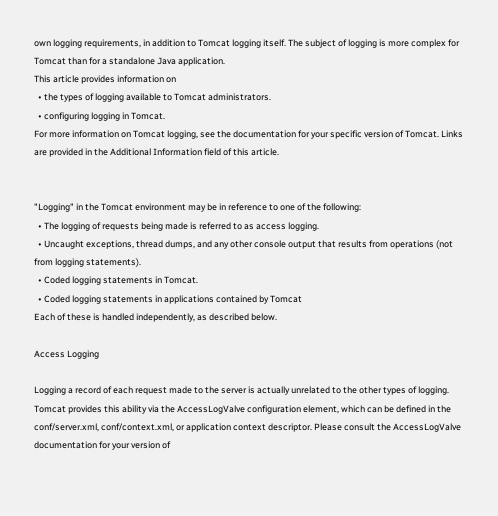own logging requirements, in addition to Tomcat logging itself. The subject of logging is more complex for Tomcat than for a standalone Java application.
This article provides information on
  • the types of logging available to Tomcat administrators.
  • configuring logging in Tomcat.
For more information on Tomcat logging, see the documentation for your specific version of Tomcat. Links are provided in the Additional Information field of this article.


"Logging" in the Tomcat environment may be in reference to one of the following:
  • The logging of requests being made is referred to as access logging.
  • Uncaught exceptions, thread dumps, and any other console output that results from operations (not from logging statements).
  • Coded logging statements in Tomcat.
  • Coded logging statements in applications contained by Tomcat
Each of these is handled independently, as described below.

Access Logging

Logging a record of each request made to the server is actually unrelated to the other types of logging. Tomcat provides this ability via the AccessLogValve configuration element, which can be defined in the conf/server.xml, conf/context.xml, or application context descriptor. Please consult the AccessLogValve documentation for your version of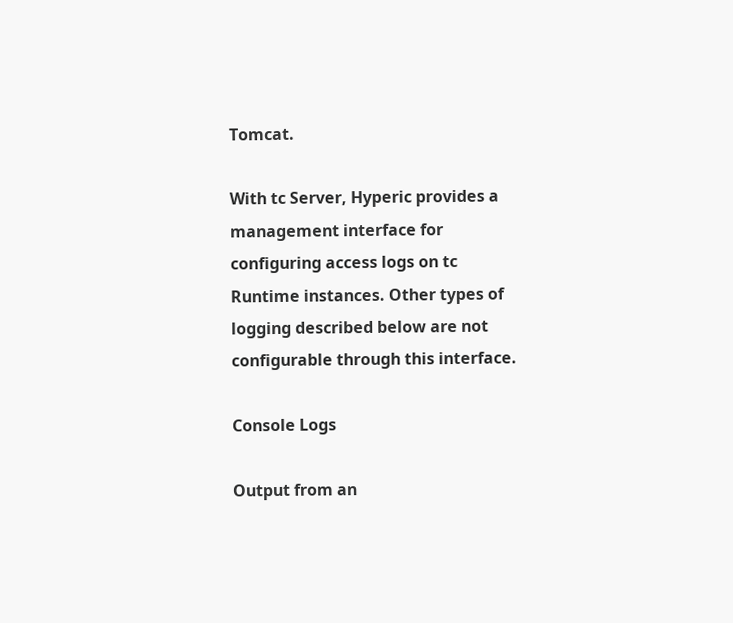Tomcat.

With tc Server, Hyperic provides a management interface for configuring access logs on tc Runtime instances. Other types of logging described below are not configurable through this interface.

Console Logs

Output from an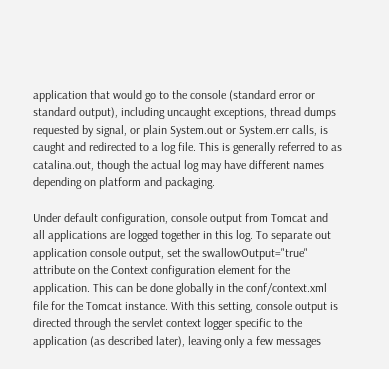application that would go to the console (standard error or standard output), including uncaught exceptions, thread dumps requested by signal, or plain System.out or System.err calls, is caught and redirected to a log file. This is generally referred to as catalina.out, though the actual log may have different names depending on platform and packaging.

Under default configuration, console output from Tomcat and all applications are logged together in this log. To separate out application console output, set the swallowOutput="true" attribute on the Context configuration element for the application. This can be done globally in the conf/context.xml file for the Tomcat instance. With this setting, console output is directed through the servlet context logger specific to the application (as described later), leaving only a few messages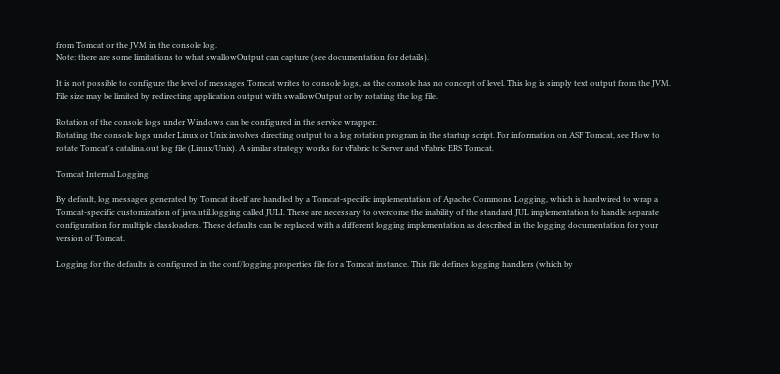from Tomcat or the JVM in the console log.
Note: there are some limitations to what swallowOutput can capture (see documentation for details).

It is not possible to configure the level of messages Tomcat writes to console logs, as the console has no concept of level. This log is simply text output from the JVM. File size may be limited by redirecting application output with swallowOutput or by rotating the log file.

Rotation of the console logs under Windows can be configured in the service wrapper.
Rotating the console logs under Linux or Unix involves directing output to a log rotation program in the startup script. For information on ASF Tomcat, see How to rotate Tomcat's catalina.out log file (Linux/Unix). A similar strategy works for vFabric tc Server and vFabric ERS Tomcat.

Tomcat Internal Logging

By default, log messages generated by Tomcat itself are handled by a Tomcat-specific implementation of Apache Commons Logging, which is hardwired to wrap a Tomcat-specific customization of java.util.logging called JULI. These are necessary to overcome the inability of the standard JUL implementation to handle separate configuration for multiple classloaders. These defaults can be replaced with a different logging implementation as described in the logging documentation for your version of Tomcat.

Logging for the defaults is configured in the conf/logging.properties file for a Tomcat instance. This file defines logging handlers (which by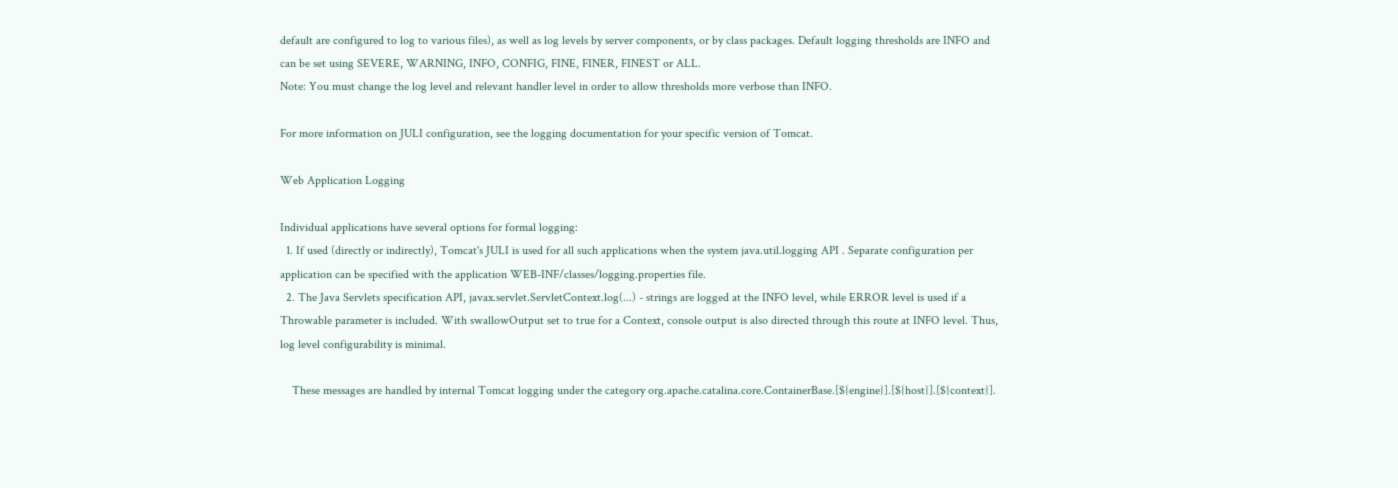default are configured to log to various files), as well as log levels by server components, or by class packages. Default logging thresholds are INFO and can be set using SEVERE, WARNING, INFO, CONFIG, FINE, FINER, FINEST or ALL.
Note: You must change the log level and relevant handler level in order to allow thresholds more verbose than INFO.

For more information on JULI configuration, see the logging documentation for your specific version of Tomcat.

Web Application Logging

Individual applications have several options for formal logging:
  1. If used (directly or indirectly), Tomcat's JULI is used for all such applications when the system java.util.logging API . Separate configuration per application can be specified with the application WEB-INF/classes/logging.properties file.
  2. The Java Servlets specification API, javax.servlet.ServletContext.log(...) - strings are logged at the INFO level, while ERROR level is used if a Throwable parameter is included. With swallowOutput set to true for a Context, console output is also directed through this route at INFO level. Thus, log level configurability is minimal.

    These messages are handled by internal Tomcat logging under the category org.apache.catalina.core.ContainerBase.[${engine}].[${host}].[${context}].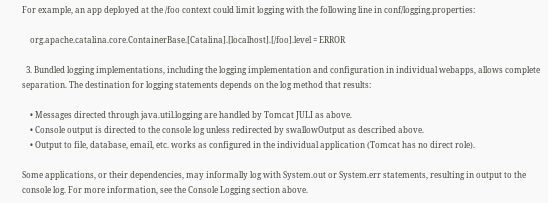For example, an app deployed at the /foo context could limit logging with the following line in conf/logging.properties:

    org.apache.catalina.core.ContainerBase.[Catalina].[localhost].[/foo].level = ERROR

  3. Bundled logging implementations, including the logging implementation and configuration in individual webapps, allows complete separation. The destination for logging statements depends on the log method that results:

    • Messages directed through java.util.logging are handled by Tomcat JULI as above.
    • Console output is directed to the console log unless redirected by swallowOutput as described above.
    • Output to file, database, email, etc. works as configured in the individual application (Tomcat has no direct role).

Some applications, or their dependencies, may informally log with System.out or System.err statements, resulting in output to the console log. For more information, see the Console Logging section above.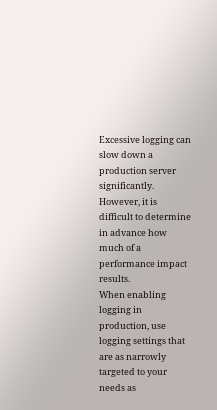Excessive logging can slow down a production server significantly. However, it is difficult to determine in advance how much of a performance impact results.
When enabling logging in production, use logging settings that are as narrowly targeted to your needs as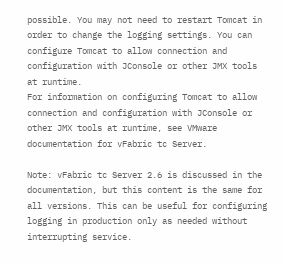possible. You may not need to restart Tomcat in order to change the logging settings. You can configure Tomcat to allow connection and configuration with JConsole or other JMX tools at runtime.
For information on configuring Tomcat to allow connection and configuration with JConsole or other JMX tools at runtime, see VMware documentation for vFabric tc Server.

Note: vFabric tc Server 2.6 is discussed in the documentation, but this content is the same for all versions. This can be useful for configuring logging in production only as needed without interrupting service.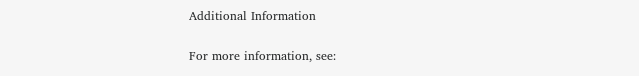Additional Information

For more information, see: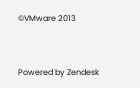©VMware 2013


Powered by Zendesk